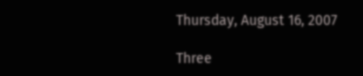Thursday, August 16, 2007

Three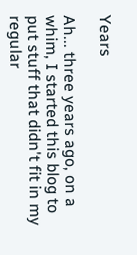Years

Ah... three years ago, on a whim, I started this blog to put stuff that didn't fit in my regular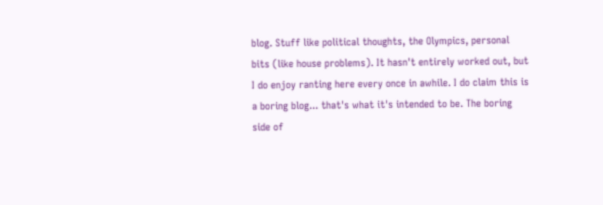blog. Stuff like political thoughts, the Olympics, personal bits (like house problems). It hasn't entirely worked out, but I do enjoy ranting here every once in awhile. I do claim this is a boring blog... that's what it's intended to be. The boring side of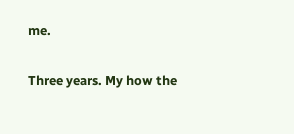me.

Three years. My how the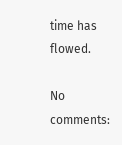time has flowed.

No comments: